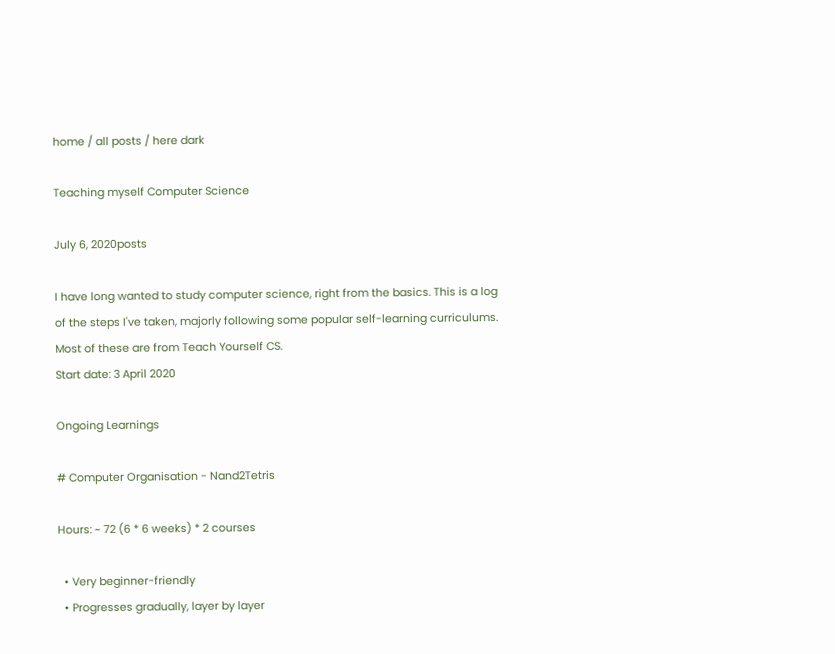home / all posts / here dark

Teaching myself Computer Science

July 6, 2020posts

I have long wanted to study computer science, right from the basics. This is a log of the steps I've taken, majorly following some popular self-learning curriculums. Most of these are from Teach Yourself CS.
Start date: 3 April 2020

Ongoing Learnings

# Computer Organisation - Nand2Tetris

Hours: ~ 72 (6 * 6 weeks) * 2 courses

  • Very beginner-friendly
  • Progresses gradually, layer by layer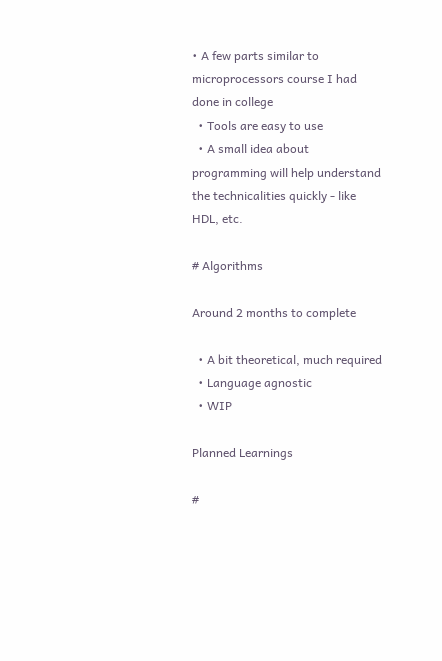• A few parts similar to microprocessors course I had done in college
  • Tools are easy to use
  • A small idea about programming will help understand the technicalities quickly - like HDL, etc.

# Algorithms

Around 2 months to complete

  • A bit theoretical, much required
  • Language agnostic
  • WIP

Planned Learnings

#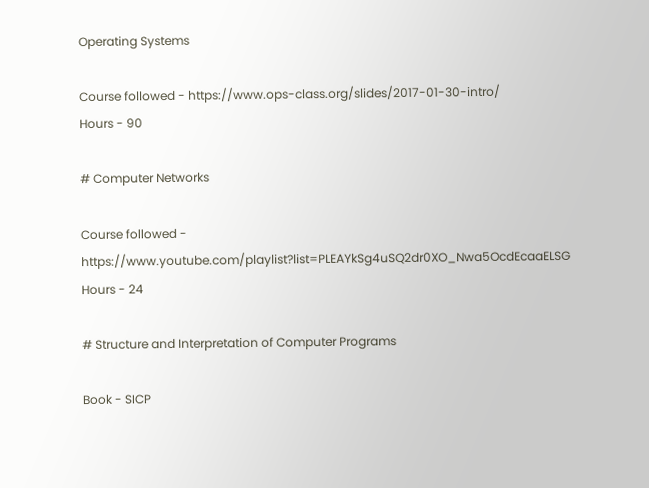Operating Systems

Course followed - https://www.ops-class.org/slides/2017-01-30-intro/
Hours - 90

# Computer Networks

Course followed - https://www.youtube.com/playlist?list=PLEAYkSg4uSQ2dr0XO_Nwa5OcdEcaaELSG
Hours - 24

# Structure and Interpretation of Computer Programs

Book - SICP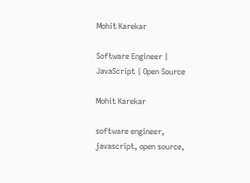Mohit Karekar

Software Engineer | JavaScript | Open Source

Mohit Karekar

software engineer, javascript, open source,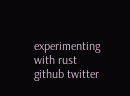experimenting with rust
github twitter